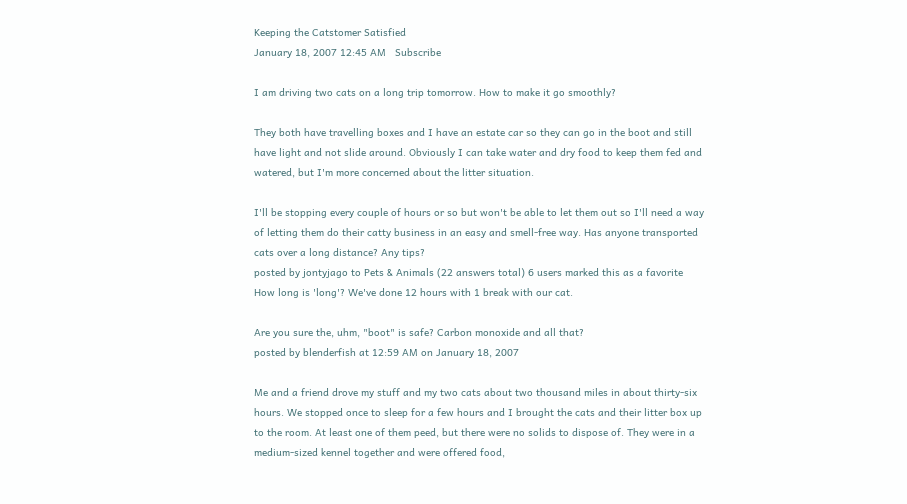Keeping the Catstomer Satisfied
January 18, 2007 12:45 AM   Subscribe

I am driving two cats on a long trip tomorrow. How to make it go smoothly?

They both have travelling boxes and I have an estate car so they can go in the boot and still have light and not slide around. Obviously I can take water and dry food to keep them fed and watered, but I'm more concerned about the litter situation.

I'll be stopping every couple of hours or so but won't be able to let them out so I'll need a way of letting them do their catty business in an easy and smell-free way. Has anyone transported cats over a long distance? Any tips?
posted by jontyjago to Pets & Animals (22 answers total) 6 users marked this as a favorite
How long is 'long'? We've done 12 hours with 1 break with our cat.

Are you sure the, uhm, "boot" is safe? Carbon monoxide and all that?
posted by blenderfish at 12:59 AM on January 18, 2007

Me and a friend drove my stuff and my two cats about two thousand miles in about thirty-six hours. We stopped once to sleep for a few hours and I brought the cats and their litter box up to the room. At least one of them peed, but there were no solids to dispose of. They were in a medium-sized kennel together and were offered food,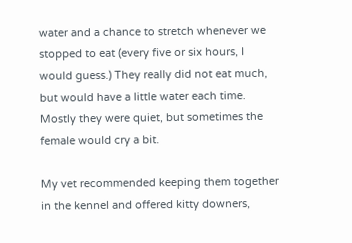water and a chance to stretch whenever we stopped to eat (every five or six hours, I would guess.) They really did not eat much, but would have a little water each time. Mostly they were quiet, but sometimes the female would cry a bit.

My vet recommended keeping them together in the kennel and offered kitty downers,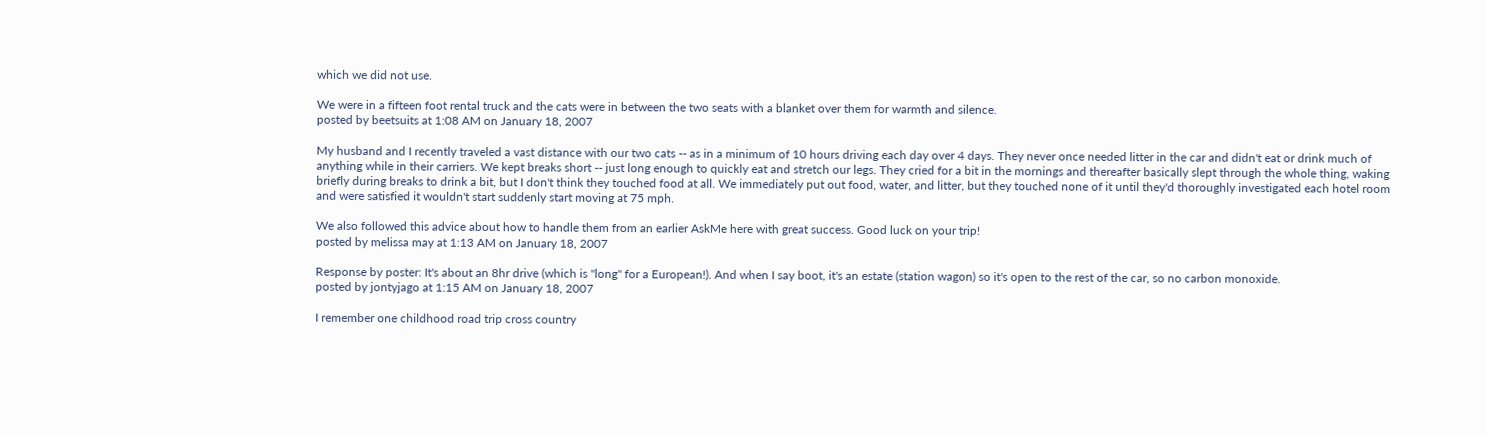which we did not use.

We were in a fifteen foot rental truck and the cats were in between the two seats with a blanket over them for warmth and silence.
posted by beetsuits at 1:08 AM on January 18, 2007

My husband and I recently traveled a vast distance with our two cats -- as in a minimum of 10 hours driving each day over 4 days. They never once needed litter in the car and didn't eat or drink much of anything while in their carriers. We kept breaks short -- just long enough to quickly eat and stretch our legs. They cried for a bit in the mornings and thereafter basically slept through the whole thing, waking briefly during breaks to drink a bit, but I don't think they touched food at all. We immediately put out food, water, and litter, but they touched none of it until they'd thoroughly investigated each hotel room and were satisfied it wouldn't start suddenly start moving at 75 mph.

We also followed this advice about how to handle them from an earlier AskMe here with great success. Good luck on your trip!
posted by melissa may at 1:13 AM on January 18, 2007

Response by poster: It's about an 8hr drive (which is "long" for a European!). And when I say boot, it's an estate (station wagon) so it's open to the rest of the car, so no carbon monoxide.
posted by jontyjago at 1:15 AM on January 18, 2007

I remember one childhood road trip cross country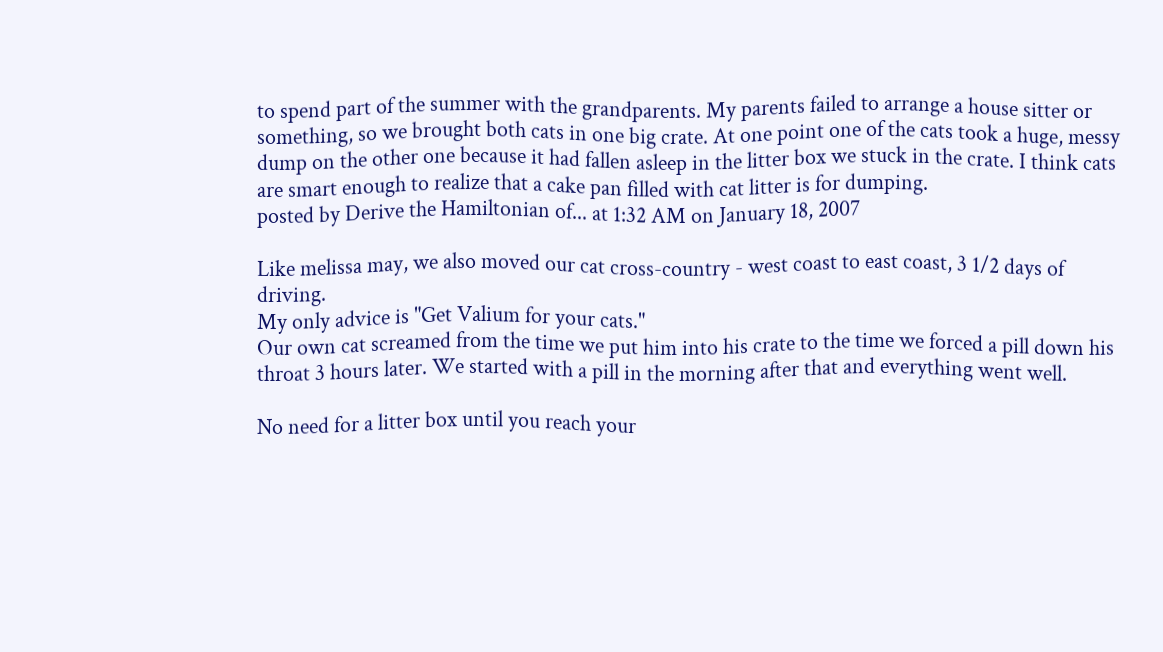to spend part of the summer with the grandparents. My parents failed to arrange a house sitter or something, so we brought both cats in one big crate. At one point one of the cats took a huge, messy dump on the other one because it had fallen asleep in the litter box we stuck in the crate. I think cats are smart enough to realize that a cake pan filled with cat litter is for dumping.
posted by Derive the Hamiltonian of... at 1:32 AM on January 18, 2007

Like melissa may, we also moved our cat cross-country - west coast to east coast, 3 1/2 days of driving.
My only advice is "Get Valium for your cats."
Our own cat screamed from the time we put him into his crate to the time we forced a pill down his throat 3 hours later. We started with a pill in the morning after that and everything went well.

No need for a litter box until you reach your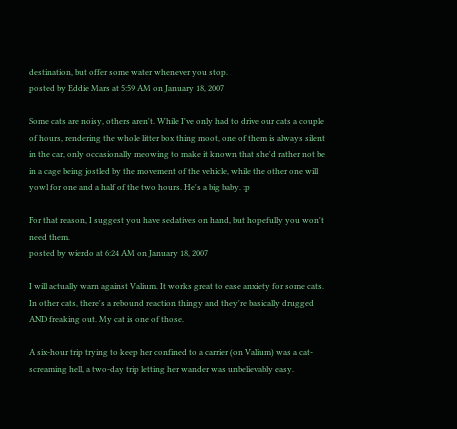destination, but offer some water whenever you stop.
posted by Eddie Mars at 5:59 AM on January 18, 2007

Some cats are noisy, others aren't. While I've only had to drive our cats a couple of hours, rendering the whole litter box thing moot, one of them is always silent in the car, only occasionally meowing to make it known that she'd rather not be in a cage being jostled by the movement of the vehicle, while the other one will yowl for one and a half of the two hours. He's a big baby. :p

For that reason, I suggest you have sedatives on hand, but hopefully you won't need them.
posted by wierdo at 6:24 AM on January 18, 2007

I will actually warn against Valium. It works great to ease anxiety for some cats. In other cats, there's a rebound reaction thingy and they're basically drugged AND freaking out. My cat is one of those.

A six-hour trip trying to keep her confined to a carrier (on Valium) was a cat-screaming hell, a two-day trip letting her wander was unbelievably easy.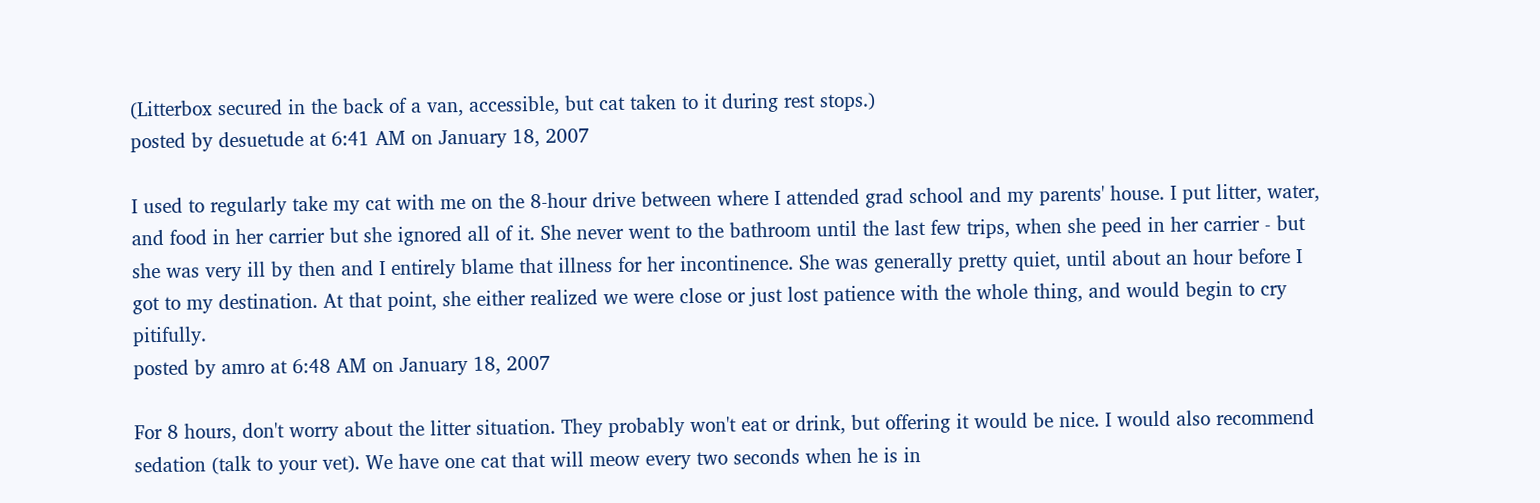(Litterbox secured in the back of a van, accessible, but cat taken to it during rest stops.)
posted by desuetude at 6:41 AM on January 18, 2007

I used to regularly take my cat with me on the 8-hour drive between where I attended grad school and my parents' house. I put litter, water, and food in her carrier but she ignored all of it. She never went to the bathroom until the last few trips, when she peed in her carrier - but she was very ill by then and I entirely blame that illness for her incontinence. She was generally pretty quiet, until about an hour before I got to my destination. At that point, she either realized we were close or just lost patience with the whole thing, and would begin to cry pitifully.
posted by amro at 6:48 AM on January 18, 2007

For 8 hours, don't worry about the litter situation. They probably won't eat or drink, but offering it would be nice. I would also recommend sedation (talk to your vet). We have one cat that will meow every two seconds when he is in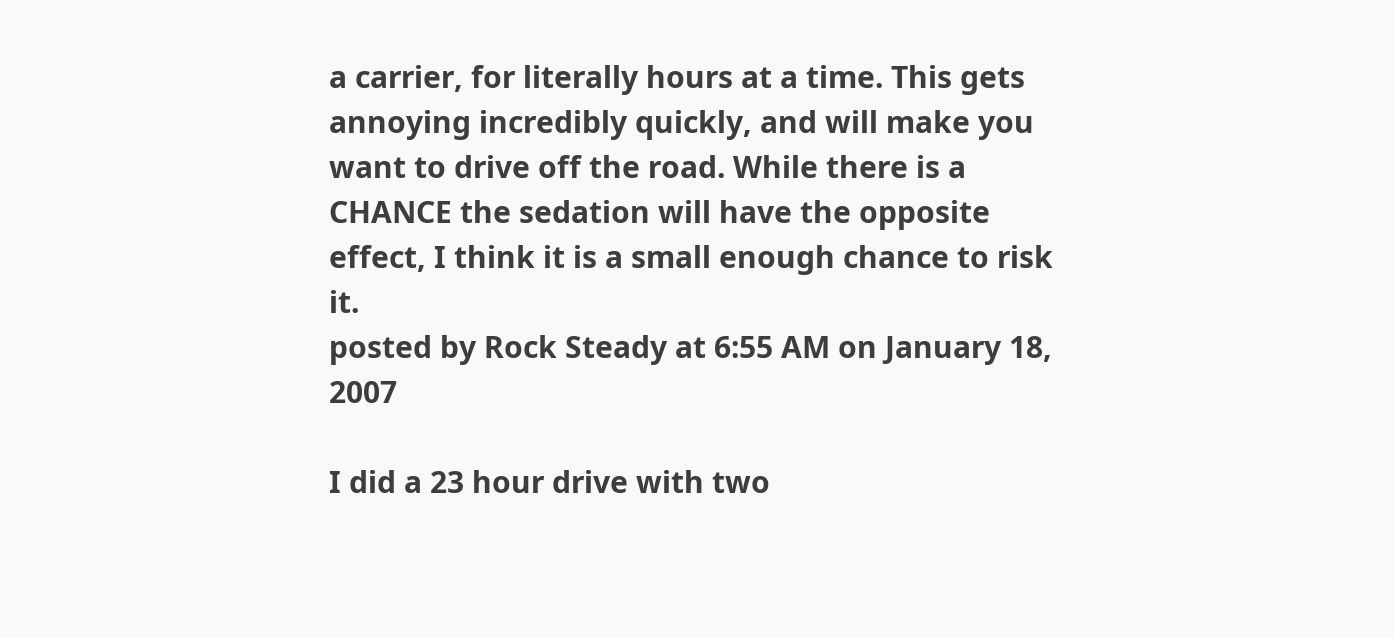a carrier, for literally hours at a time. This gets annoying incredibly quickly, and will make you want to drive off the road. While there is a CHANCE the sedation will have the opposite effect, I think it is a small enough chance to risk it.
posted by Rock Steady at 6:55 AM on January 18, 2007

I did a 23 hour drive with two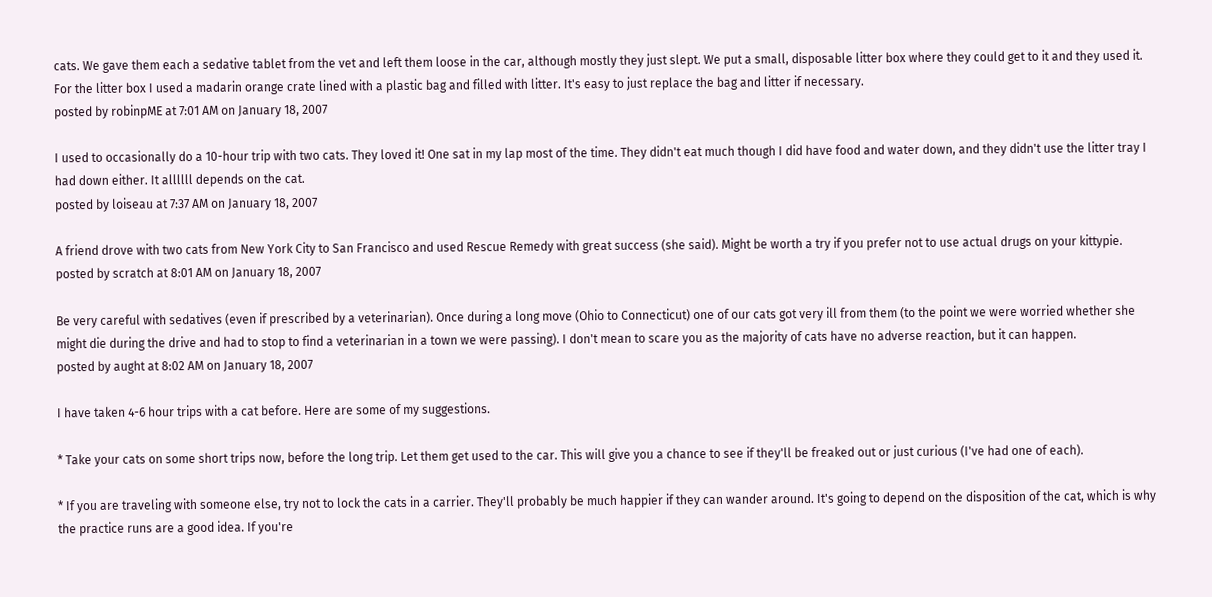cats. We gave them each a sedative tablet from the vet and left them loose in the car, although mostly they just slept. We put a small, disposable litter box where they could get to it and they used it. For the litter box I used a madarin orange crate lined with a plastic bag and filled with litter. It's easy to just replace the bag and litter if necessary.
posted by robinpME at 7:01 AM on January 18, 2007

I used to occasionally do a 10-hour trip with two cats. They loved it! One sat in my lap most of the time. They didn't eat much though I did have food and water down, and they didn't use the litter tray I had down either. It allllll depends on the cat.
posted by loiseau at 7:37 AM on January 18, 2007

A friend drove with two cats from New York City to San Francisco and used Rescue Remedy with great success (she said). Might be worth a try if you prefer not to use actual drugs on your kittypie.
posted by scratch at 8:01 AM on January 18, 2007

Be very careful with sedatives (even if prescribed by a veterinarian). Once during a long move (Ohio to Connecticut) one of our cats got very ill from them (to the point we were worried whether she might die during the drive and had to stop to find a veterinarian in a town we were passing). I don't mean to scare you as the majority of cats have no adverse reaction, but it can happen.
posted by aught at 8:02 AM on January 18, 2007

I have taken 4-6 hour trips with a cat before. Here are some of my suggestions.

* Take your cats on some short trips now, before the long trip. Let them get used to the car. This will give you a chance to see if they'll be freaked out or just curious (I've had one of each).

* If you are traveling with someone else, try not to lock the cats in a carrier. They'll probably be much happier if they can wander around. It's going to depend on the disposition of the cat, which is why the practice runs are a good idea. If you're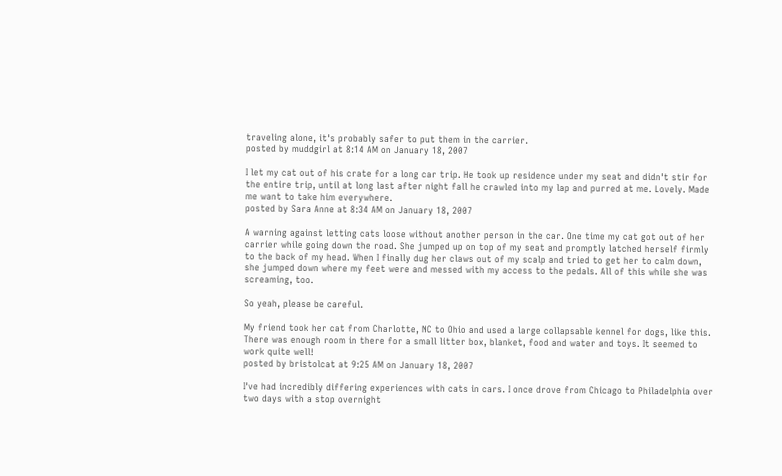traveling alone, it's probably safer to put them in the carrier.
posted by muddgirl at 8:14 AM on January 18, 2007

I let my cat out of his crate for a long car trip. He took up residence under my seat and didn't stir for the entire trip, until at long last after night fall he crawled into my lap and purred at me. Lovely. Made me want to take him everywhere.
posted by Sara Anne at 8:34 AM on January 18, 2007

A warning against letting cats loose without another person in the car. One time my cat got out of her carrier while going down the road. She jumped up on top of my seat and promptly latched herself firmly to the back of my head. When I finally dug her claws out of my scalp and tried to get her to calm down, she jumped down where my feet were and messed with my access to the pedals. All of this while she was screaming, too.

So yeah, please be careful.

My friend took her cat from Charlotte, NC to Ohio and used a large collapsable kennel for dogs, like this. There was enough room in there for a small litter box, blanket, food and water and toys. It seemed to work quite well!
posted by bristolcat at 9:25 AM on January 18, 2007

I've had incredibly differing experiences with cats in cars. I once drove from Chicago to Philadelphia over two days with a stop overnight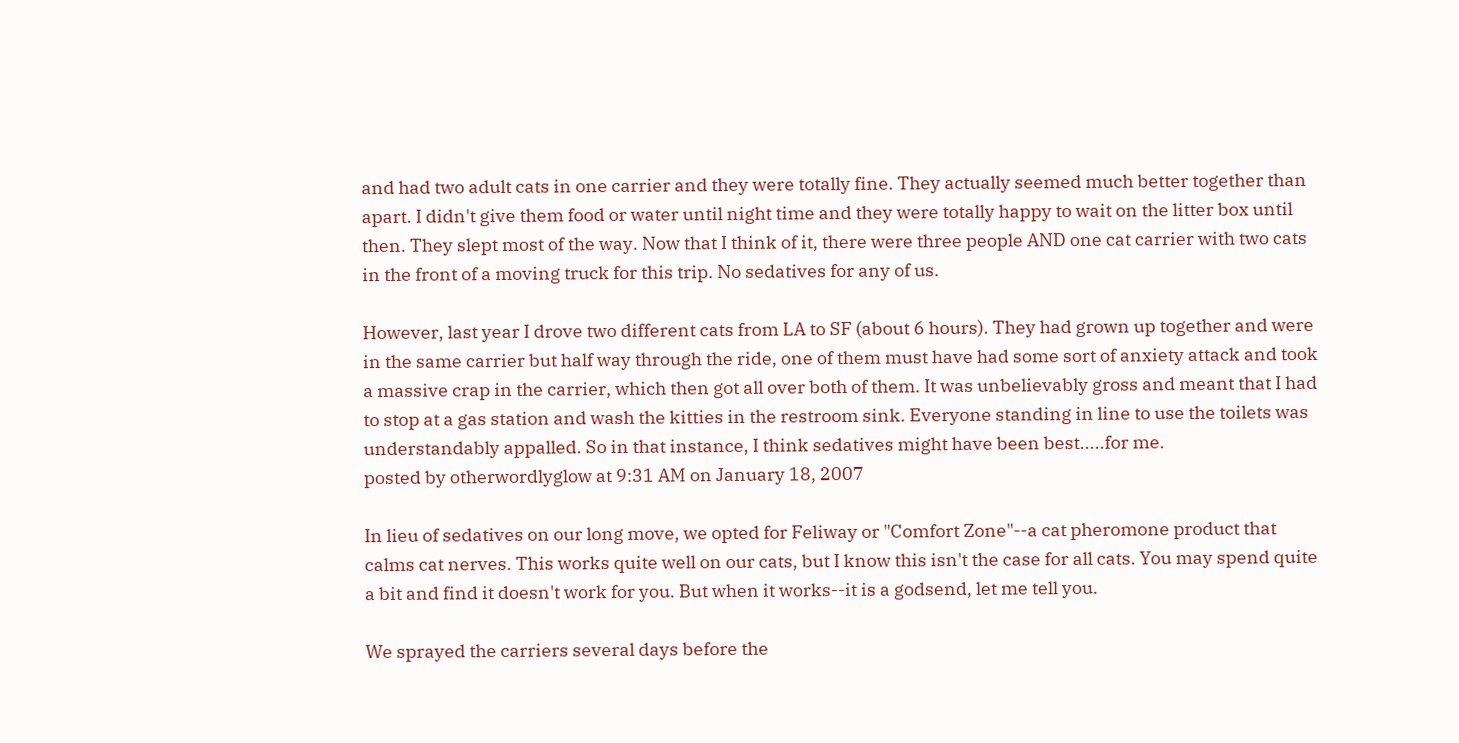and had two adult cats in one carrier and they were totally fine. They actually seemed much better together than apart. I didn't give them food or water until night time and they were totally happy to wait on the litter box until then. They slept most of the way. Now that I think of it, there were three people AND one cat carrier with two cats in the front of a moving truck for this trip. No sedatives for any of us.

However, last year I drove two different cats from LA to SF (about 6 hours). They had grown up together and were in the same carrier but half way through the ride, one of them must have had some sort of anxiety attack and took a massive crap in the carrier, which then got all over both of them. It was unbelievably gross and meant that I had to stop at a gas station and wash the kitties in the restroom sink. Everyone standing in line to use the toilets was understandably appalled. So in that instance, I think sedatives might have been best.....for me.
posted by otherwordlyglow at 9:31 AM on January 18, 2007

In lieu of sedatives on our long move, we opted for Feliway or "Comfort Zone"--a cat pheromone product that calms cat nerves. This works quite well on our cats, but I know this isn't the case for all cats. You may spend quite a bit and find it doesn't work for you. But when it works--it is a godsend, let me tell you.

We sprayed the carriers several days before the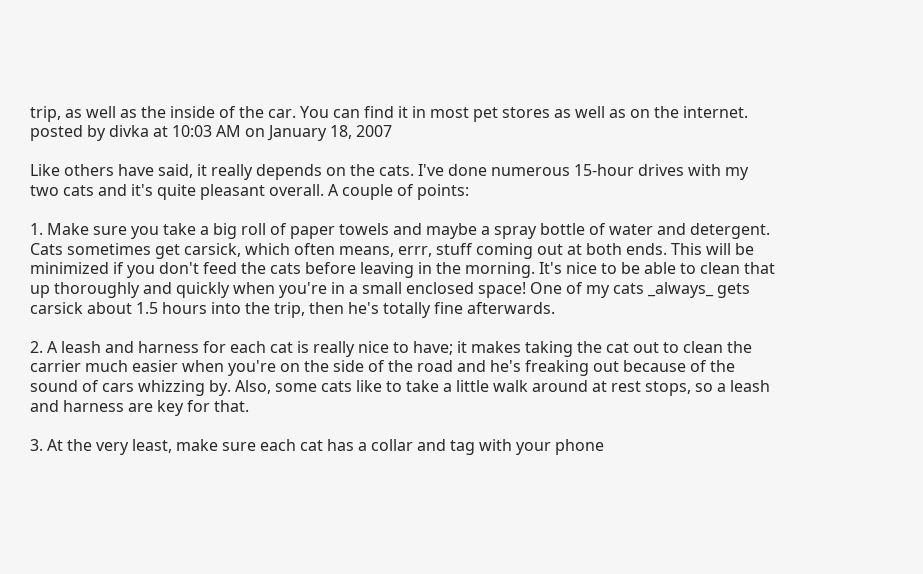trip, as well as the inside of the car. You can find it in most pet stores as well as on the internet.
posted by divka at 10:03 AM on January 18, 2007

Like others have said, it really depends on the cats. I've done numerous 15-hour drives with my two cats and it's quite pleasant overall. A couple of points:

1. Make sure you take a big roll of paper towels and maybe a spray bottle of water and detergent. Cats sometimes get carsick, which often means, errr, stuff coming out at both ends. This will be minimized if you don't feed the cats before leaving in the morning. It's nice to be able to clean that up thoroughly and quickly when you're in a small enclosed space! One of my cats _always_ gets carsick about 1.5 hours into the trip, then he's totally fine afterwards.

2. A leash and harness for each cat is really nice to have; it makes taking the cat out to clean the carrier much easier when you're on the side of the road and he's freaking out because of the sound of cars whizzing by. Also, some cats like to take a little walk around at rest stops, so a leash and harness are key for that.

3. At the very least, make sure each cat has a collar and tag with your phone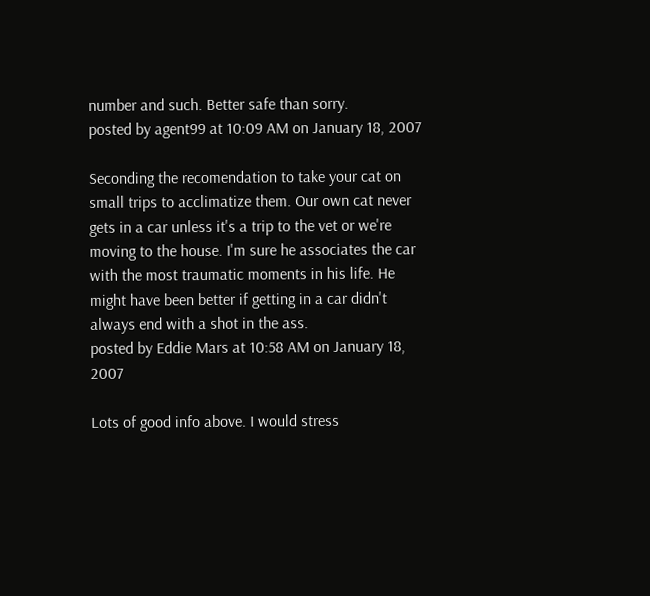number and such. Better safe than sorry.
posted by agent99 at 10:09 AM on January 18, 2007

Seconding the recomendation to take your cat on small trips to acclimatize them. Our own cat never gets in a car unless it's a trip to the vet or we're moving to the house. I'm sure he associates the car with the most traumatic moments in his life. He might have been better if getting in a car didn't always end with a shot in the ass.
posted by Eddie Mars at 10:58 AM on January 18, 2007

Lots of good info above. I would stress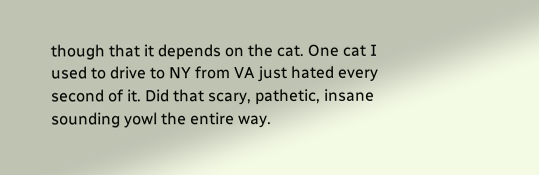though that it depends on the cat. One cat I used to drive to NY from VA just hated every second of it. Did that scary, pathetic, insane sounding yowl the entire way.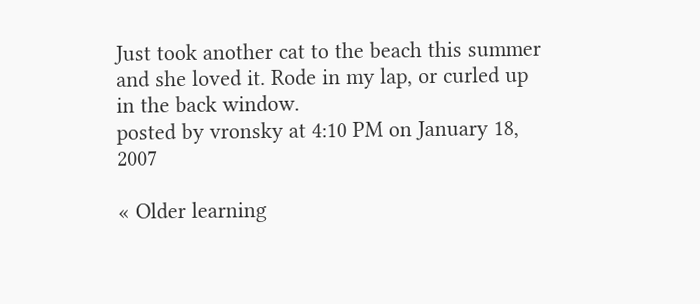Just took another cat to the beach this summer and she loved it. Rode in my lap, or curled up in the back window.
posted by vronsky at 4:10 PM on January 18, 2007

« Older learning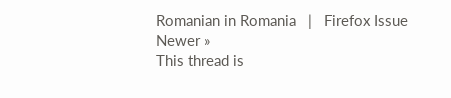Romanian in Romania   |   Firefox Issue Newer »
This thread is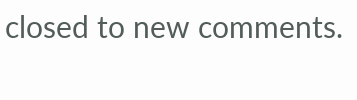closed to new comments.